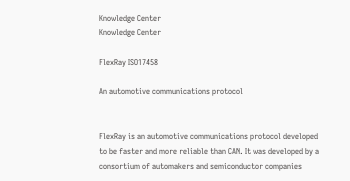Knowledge Center
Knowledge Center

FlexRay ISO17458

An automotive communications protocol


FlexRay is an automotive communications protocol developed to be faster and more reliable than CAN. It was developed by a consortium of automakers and semiconductor companies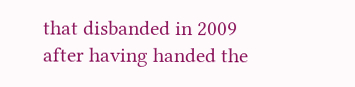that disbanded in 2009 after having handed the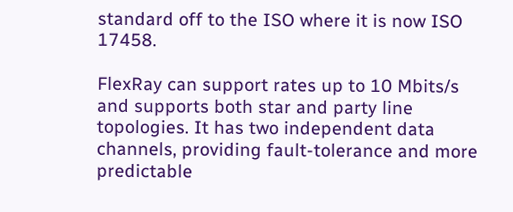standard off to the ISO where it is now ISO 17458.

FlexRay can support rates up to 10 Mbits/s and supports both star and party line topologies. It has two independent data channels, providing fault-tolerance and more predictable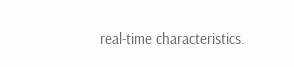real-time characteristics.